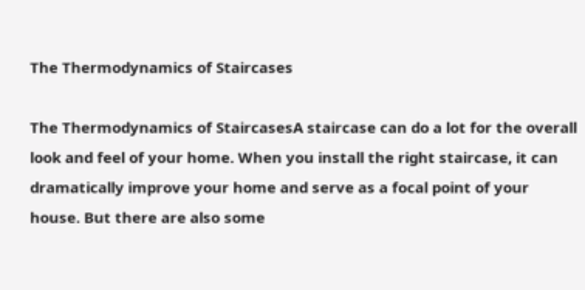The Thermodynamics of Staircases

The Thermodynamics of StaircasesA staircase can do a lot for the overall look and feel of your home. When you install the right staircase, it can dramatically improve your home and serve as a focal point of your house. But there are also some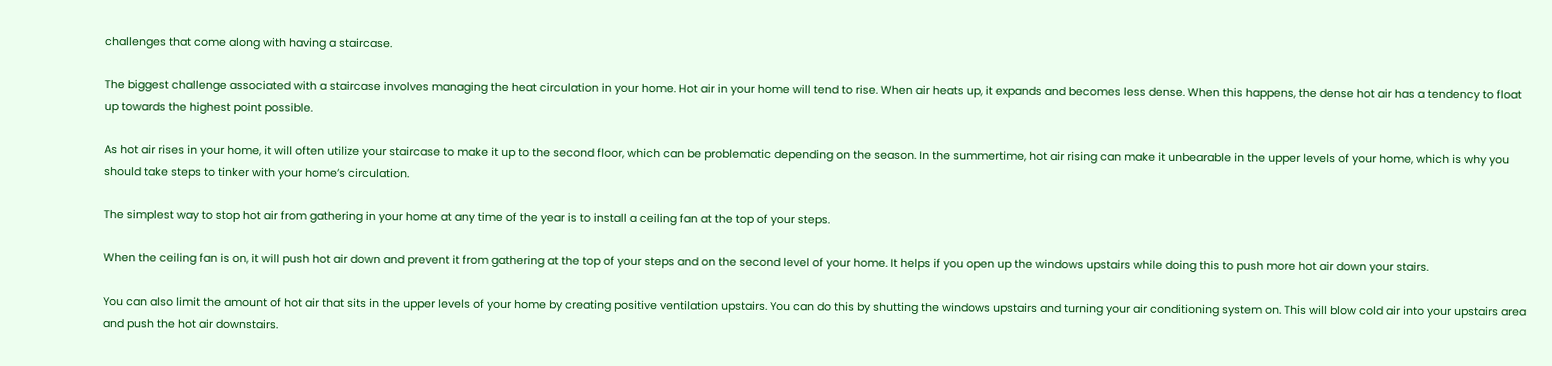challenges that come along with having a staircase.

The biggest challenge associated with a staircase involves managing the heat circulation in your home. Hot air in your home will tend to rise. When air heats up, it expands and becomes less dense. When this happens, the dense hot air has a tendency to float up towards the highest point possible.

As hot air rises in your home, it will often utilize your staircase to make it up to the second floor, which can be problematic depending on the season. In the summertime, hot air rising can make it unbearable in the upper levels of your home, which is why you should take steps to tinker with your home’s circulation.

The simplest way to stop hot air from gathering in your home at any time of the year is to install a ceiling fan at the top of your steps.

When the ceiling fan is on, it will push hot air down and prevent it from gathering at the top of your steps and on the second level of your home. It helps if you open up the windows upstairs while doing this to push more hot air down your stairs.

You can also limit the amount of hot air that sits in the upper levels of your home by creating positive ventilation upstairs. You can do this by shutting the windows upstairs and turning your air conditioning system on. This will blow cold air into your upstairs area and push the hot air downstairs.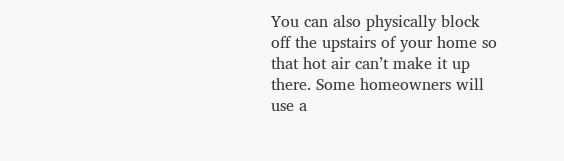You can also physically block off the upstairs of your home so that hot air can’t make it up there. Some homeowners will use a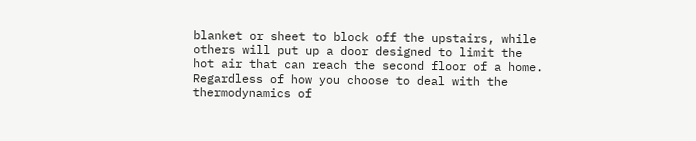blanket or sheet to block off the upstairs, while others will put up a door designed to limit the hot air that can reach the second floor of a home. Regardless of how you choose to deal with the thermodynamics of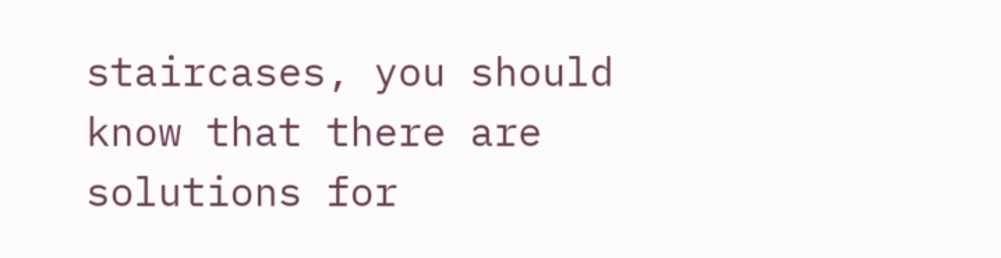staircases, you should know that there are solutions for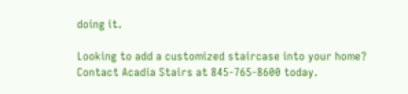doing it.

Looking to add a customized staircase into your home? Contact Acadia Stairs at 845-765-8600 today.